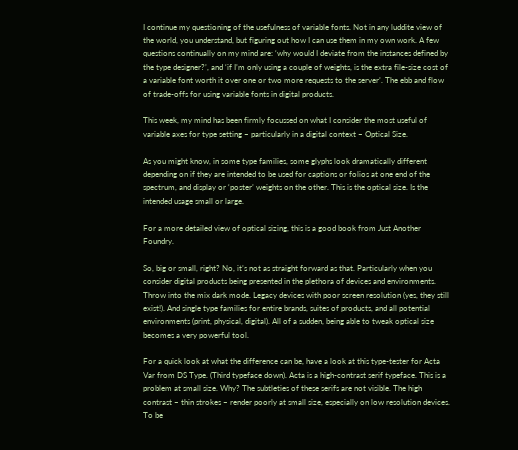I continue my questioning of the usefulness of variable fonts. Not in any luddite view of the world, you understand, but figuring out how I can use them in my own work. A few questions continually on my mind are: ‘why would I deviate from the instances defined by the type designer?’, and ‘if I’m only using a couple of weights, is the extra file-size cost of a variable font worth it over one or two more requests to the server’. The ebb and flow of trade-offs for using variable fonts in digital products.

This week, my mind has been firmly focussed on what I consider the most useful of variable axes for type setting – particularly in a digital context – Optical Size.

As you might know, in some type families, some glyphs look dramatically different depending on if they are intended to be used for captions or folios at one end of the spectrum, and display or ‘poster’ weights on the other. This is the optical size. Is the intended usage small or large.

For a more detailed view of optical sizing, this is a good book from Just Another Foundry.

So, big or small, right? No, it’s not as straight forward as that. Particularly when you consider digital products being presented in the plethora of devices and environments. Throw into the mix dark mode. Legacy devices with poor screen resolution (yes, they still exist!). And single type families for entire brands, suites of products, and all potential environments (print, physical, digital). All of a sudden, being able to tweak optical size becomes a very powerful tool.

For a quick look at what the difference can be, have a look at this type-tester for Acta Var from DS Type. (Third typeface down). Acta is a high-contrast serif typeface. This is a problem at small size. Why? The subtleties of these serifs are not visible. The high contrast – thin strokes – render poorly at small size, especially on low resolution devices. To be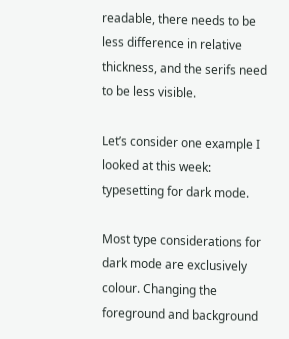readable, there needs to be less difference in relative thickness, and the serifs need to be less visible.

Let’s consider one example I looked at this week: typesetting for dark mode.

Most type considerations for dark mode are exclusively colour. Changing the foreground and background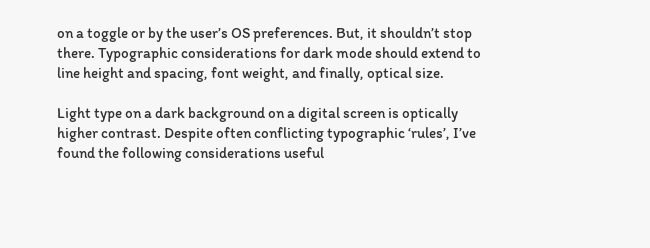on a toggle or by the user’s OS preferences. But, it shouldn’t stop there. Typographic considerations for dark mode should extend to line height and spacing, font weight, and finally, optical size.

Light type on a dark background on a digital screen is optically higher contrast. Despite often conflicting typographic ‘rules’, I’ve found the following considerations useful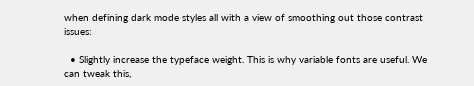when defining dark mode styles all with a view of smoothing out those contrast issues:

  • Slightly increase the typeface weight. This is why variable fonts are useful. We can tweak this,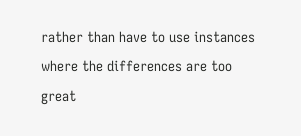rather than have to use instances where the differences are too great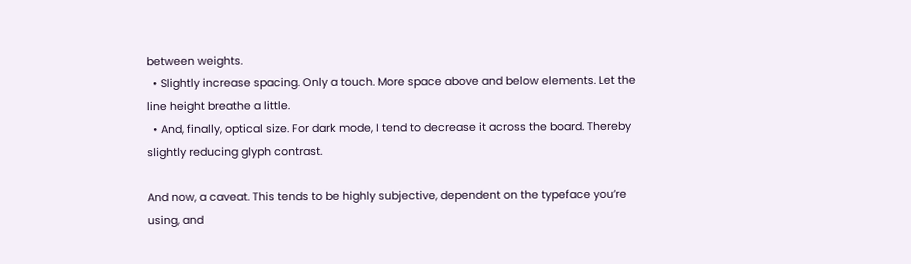between weights.
  • Slightly increase spacing. Only a touch. More space above and below elements. Let the line height breathe a little.
  • And, finally, optical size. For dark mode, I tend to decrease it across the board. Thereby slightly reducing glyph contrast.

And now, a caveat. This tends to be highly subjective, dependent on the typeface you’re using, and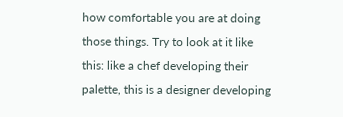how comfortable you are at doing those things. Try to look at it like this: like a chef developing their palette, this is a designer developing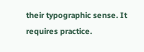their typographic sense. It requires practice.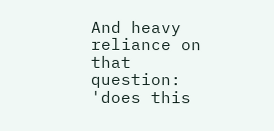And heavy reliance on that question: 'does this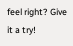feel right? Give it a try!